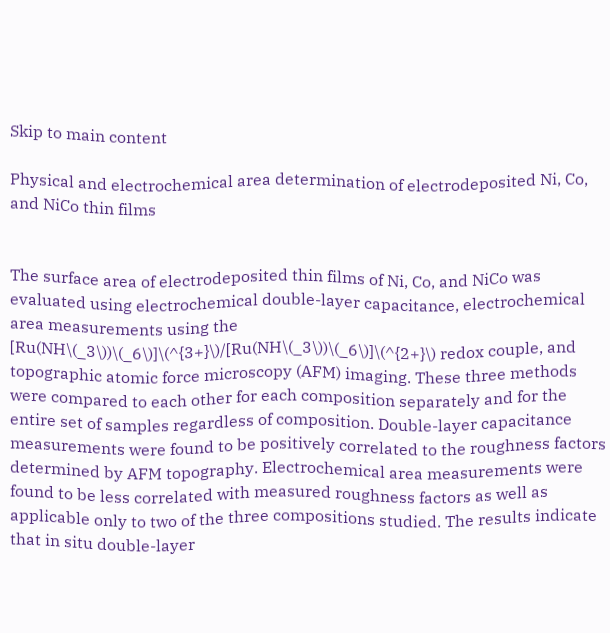Skip to main content

Physical and electrochemical area determination of electrodeposited Ni, Co, and NiCo thin films


The surface area of electrodeposited thin films of Ni, Co, and NiCo was evaluated using electrochemical double-layer capacitance, electrochemical area measurements using the [Ru(NH\(_3\))\(_6\)]\(^{3+}\)/[Ru(NH\(_3\))\(_6\)]\(^{2+}\) redox couple, and topographic atomic force microscopy (AFM) imaging. These three methods were compared to each other for each composition separately and for the entire set of samples regardless of composition. Double-layer capacitance measurements were found to be positively correlated to the roughness factors determined by AFM topography. Electrochemical area measurements were found to be less correlated with measured roughness factors as well as applicable only to two of the three compositions studied. The results indicate that in situ double-layer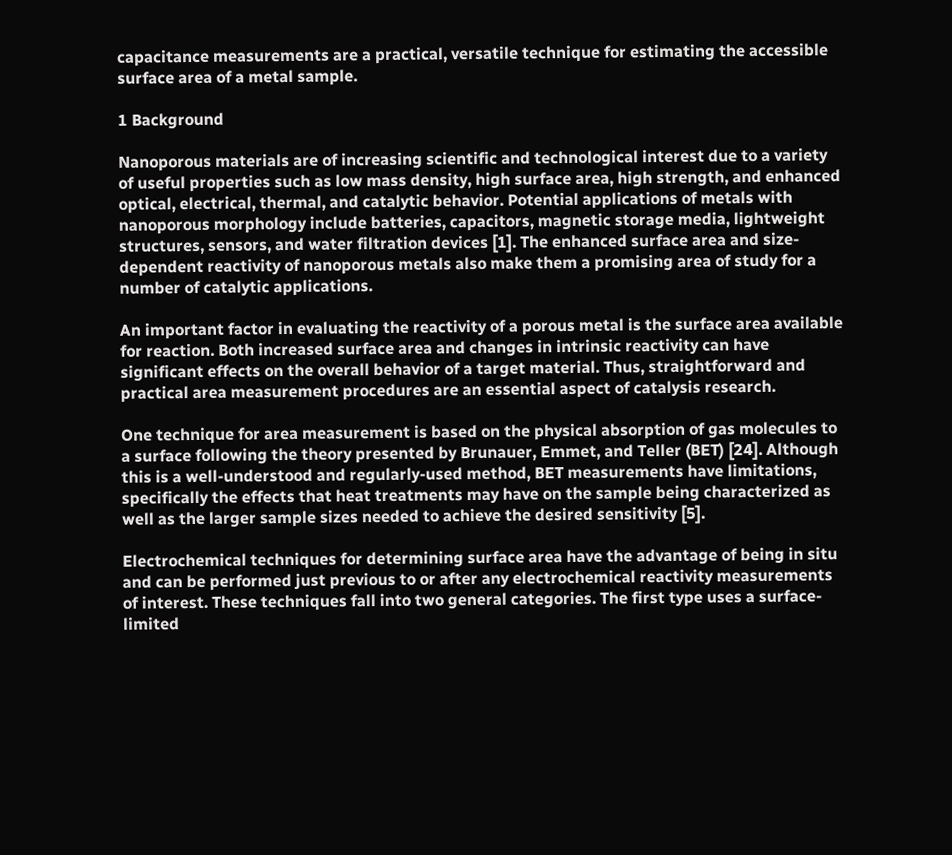capacitance measurements are a practical, versatile technique for estimating the accessible surface area of a metal sample.

1 Background

Nanoporous materials are of increasing scientific and technological interest due to a variety of useful properties such as low mass density, high surface area, high strength, and enhanced optical, electrical, thermal, and catalytic behavior. Potential applications of metals with nanoporous morphology include batteries, capacitors, magnetic storage media, lightweight structures, sensors, and water filtration devices [1]. The enhanced surface area and size-dependent reactivity of nanoporous metals also make them a promising area of study for a number of catalytic applications.

An important factor in evaluating the reactivity of a porous metal is the surface area available for reaction. Both increased surface area and changes in intrinsic reactivity can have significant effects on the overall behavior of a target material. Thus, straightforward and practical area measurement procedures are an essential aspect of catalysis research.

One technique for area measurement is based on the physical absorption of gas molecules to a surface following the theory presented by Brunauer, Emmet, and Teller (BET) [24]. Although this is a well-understood and regularly-used method, BET measurements have limitations, specifically the effects that heat treatments may have on the sample being characterized as well as the larger sample sizes needed to achieve the desired sensitivity [5].

Electrochemical techniques for determining surface area have the advantage of being in situ and can be performed just previous to or after any electrochemical reactivity measurements of interest. These techniques fall into two general categories. The first type uses a surface-limited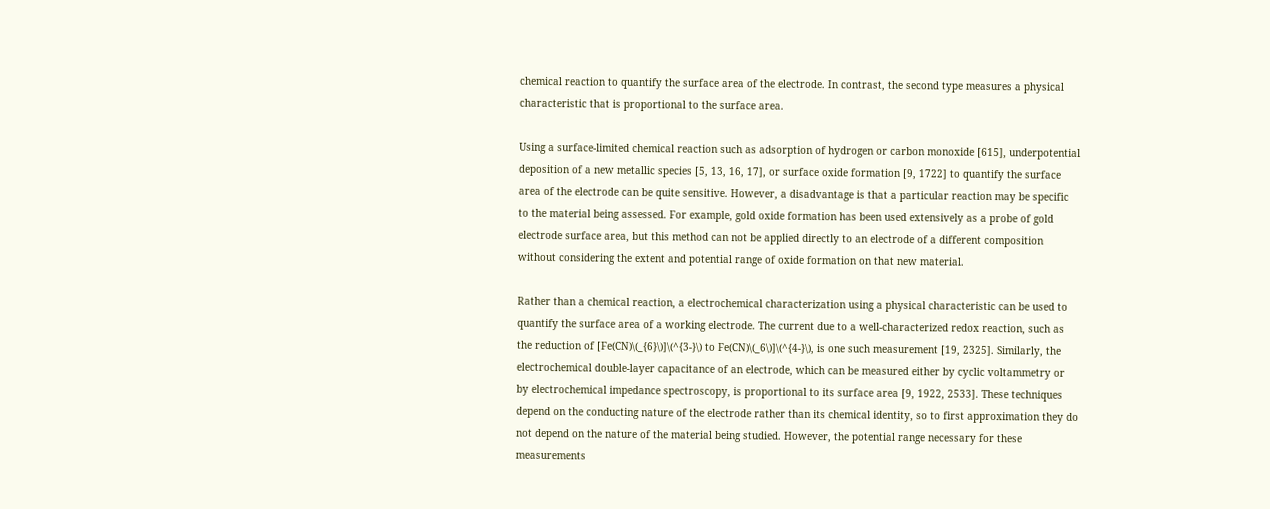chemical reaction to quantify the surface area of the electrode. In contrast, the second type measures a physical characteristic that is proportional to the surface area.

Using a surface-limited chemical reaction such as adsorption of hydrogen or carbon monoxide [615], underpotential deposition of a new metallic species [5, 13, 16, 17], or surface oxide formation [9, 1722] to quantify the surface area of the electrode can be quite sensitive. However, a disadvantage is that a particular reaction may be specific to the material being assessed. For example, gold oxide formation has been used extensively as a probe of gold electrode surface area, but this method can not be applied directly to an electrode of a different composition without considering the extent and potential range of oxide formation on that new material.

Rather than a chemical reaction, a electrochemical characterization using a physical characteristic can be used to quantify the surface area of a working electrode. The current due to a well-characterized redox reaction, such as the reduction of [Fe(CN)\(_{6}\)]\(^{3-}\) to Fe(CN)\(_6\)]\(^{4-}\), is one such measurement [19, 2325]. Similarly, the electrochemical double-layer capacitance of an electrode, which can be measured either by cyclic voltammetry or by electrochemical impedance spectroscopy, is proportional to its surface area [9, 1922, 2533]. These techniques depend on the conducting nature of the electrode rather than its chemical identity, so to first approximation they do not depend on the nature of the material being studied. However, the potential range necessary for these measurements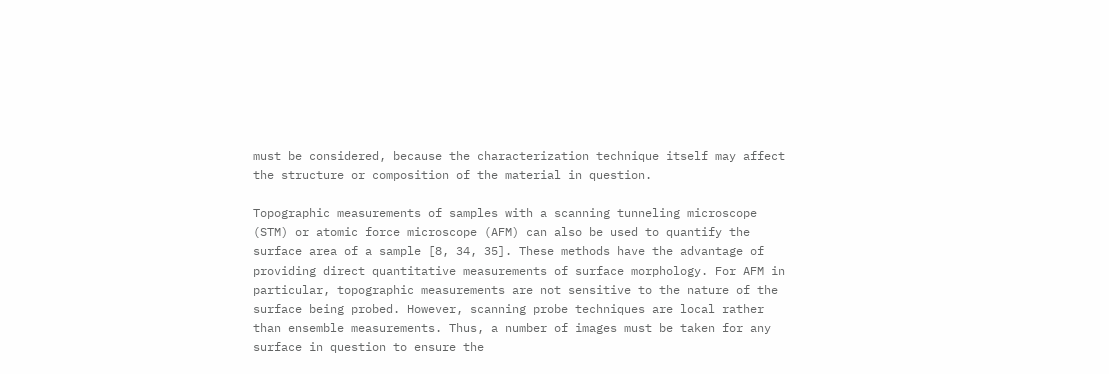must be considered, because the characterization technique itself may affect the structure or composition of the material in question.

Topographic measurements of samples with a scanning tunneling microscope (STM) or atomic force microscope (AFM) can also be used to quantify the surface area of a sample [8, 34, 35]. These methods have the advantage of providing direct quantitative measurements of surface morphology. For AFM in particular, topographic measurements are not sensitive to the nature of the surface being probed. However, scanning probe techniques are local rather than ensemble measurements. Thus, a number of images must be taken for any surface in question to ensure the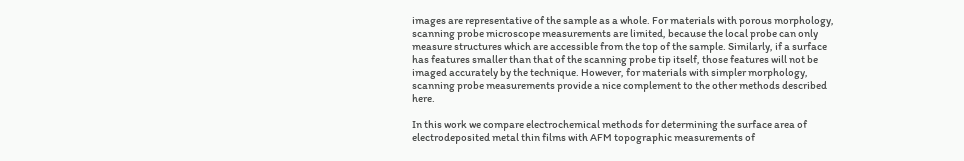images are representative of the sample as a whole. For materials with porous morphology, scanning probe microscope measurements are limited, because the local probe can only measure structures which are accessible from the top of the sample. Similarly, if a surface has features smaller than that of the scanning probe tip itself, those features will not be imaged accurately by the technique. However, for materials with simpler morphology, scanning probe measurements provide a nice complement to the other methods described here.

In this work we compare electrochemical methods for determining the surface area of electrodeposited metal thin films with AFM topographic measurements of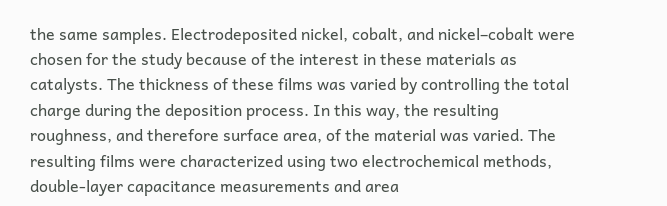the same samples. Electrodeposited nickel, cobalt, and nickel–cobalt were chosen for the study because of the interest in these materials as catalysts. The thickness of these films was varied by controlling the total charge during the deposition process. In this way, the resulting roughness, and therefore surface area, of the material was varied. The resulting films were characterized using two electrochemical methods, double-layer capacitance measurements and area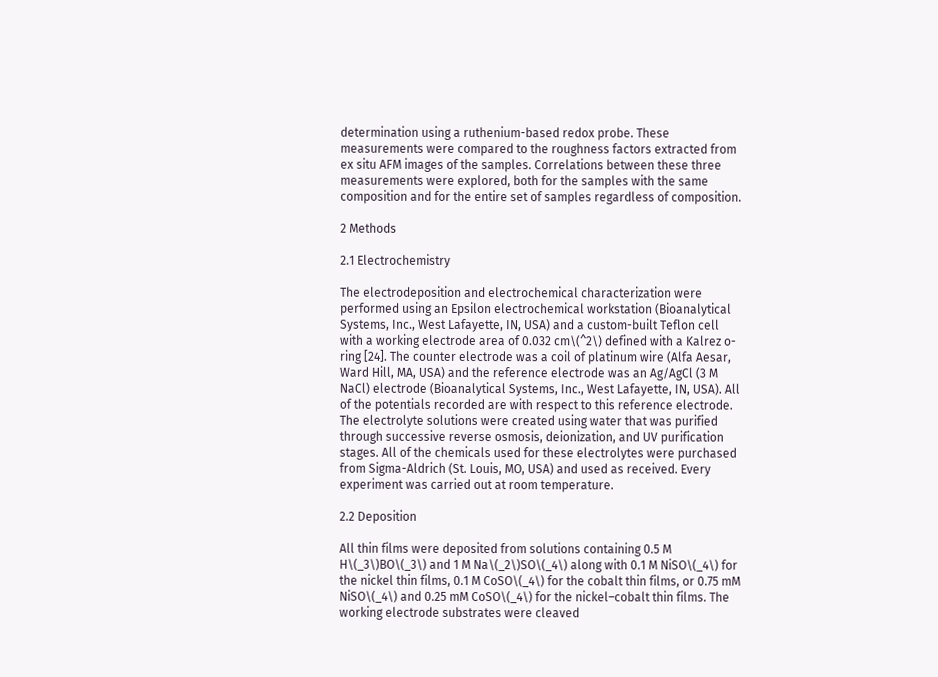determination using a ruthenium-based redox probe. These measurements were compared to the roughness factors extracted from ex situ AFM images of the samples. Correlations between these three measurements were explored, both for the samples with the same composition and for the entire set of samples regardless of composition.

2 Methods

2.1 Electrochemistry

The electrodeposition and electrochemical characterization were performed using an Epsilon electrochemical workstation (Bioanalytical Systems, Inc., West Lafayette, IN, USA) and a custom-built Teflon cell with a working electrode area of 0.032 cm\(^2\) defined with a Kalrez o-ring [24]. The counter electrode was a coil of platinum wire (Alfa Aesar, Ward Hill, MA, USA) and the reference electrode was an Ag/AgCl (3 M NaCl) electrode (Bioanalytical Systems, Inc., West Lafayette, IN, USA). All of the potentials recorded are with respect to this reference electrode. The electrolyte solutions were created using water that was purified through successive reverse osmosis, deionization, and UV purification stages. All of the chemicals used for these electrolytes were purchased from Sigma-Aldrich (St. Louis, MO, USA) and used as received. Every experiment was carried out at room temperature.

2.2 Deposition

All thin films were deposited from solutions containing 0.5 M H\(_3\)BO\(_3\) and 1 M Na\(_2\)SO\(_4\) along with 0.1 M NiSO\(_4\) for the nickel thin films, 0.1 M CoSO\(_4\) for the cobalt thin films, or 0.75 mM NiSO\(_4\) and 0.25 mM CoSO\(_4\) for the nickel–cobalt thin films. The working electrode substrates were cleaved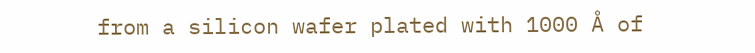from a silicon wafer plated with 1000 Å of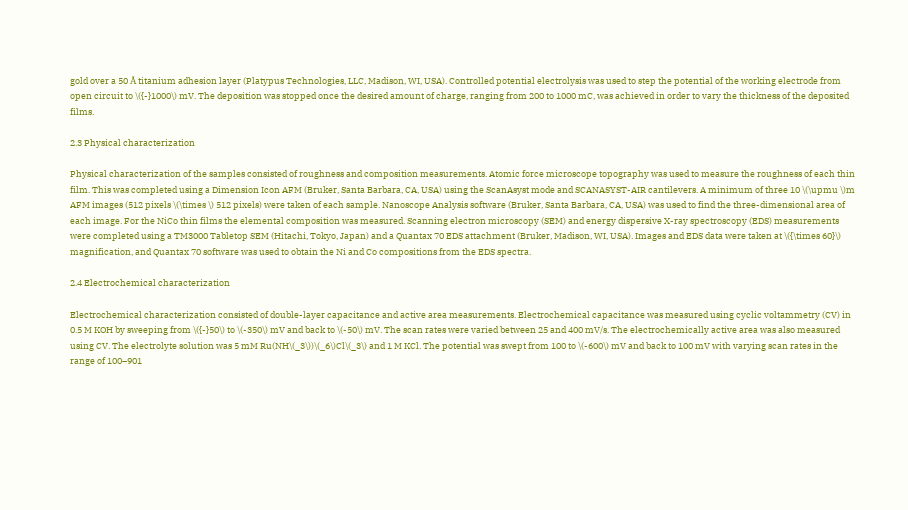gold over a 50 Å titanium adhesion layer (Platypus Technologies, LLC, Madison, WI, USA). Controlled potential electrolysis was used to step the potential of the working electrode from open circuit to \({-}1000\) mV. The deposition was stopped once the desired amount of charge, ranging from 200 to 1000 mC, was achieved in order to vary the thickness of the deposited films.

2.3 Physical characterization

Physical characterization of the samples consisted of roughness and composition measurements. Atomic force microscope topography was used to measure the roughness of each thin film. This was completed using a Dimension Icon AFM (Bruker, Santa Barbara, CA, USA) using the ScanAsyst mode and SCANASYST-AIR cantilevers. A minimum of three 10 \(\upmu \)m AFM images (512 pixels \(\times \) 512 pixels) were taken of each sample. Nanoscope Analysis software (Bruker, Santa Barbara, CA, USA) was used to find the three-dimensional area of each image. For the NiCo thin films the elemental composition was measured. Scanning electron microscopy (SEM) and energy dispersive X-ray spectroscopy (EDS) measurements were completed using a TM3000 Tabletop SEM (Hitachi, Tokyo, Japan) and a Quantax 70 EDS attachment (Bruker, Madison, WI, USA). Images and EDS data were taken at \({\times 60}\) magnification, and Quantax 70 software was used to obtain the Ni and Co compositions from the EDS spectra.

2.4 Electrochemical characterization

Electrochemical characterization consisted of double-layer capacitance and active area measurements. Electrochemical capacitance was measured using cyclic voltammetry (CV) in 0.5 M KOH by sweeping from \({-}50\) to \(-350\) mV and back to \(-50\) mV. The scan rates were varied between 25 and 400 mV/s. The electrochemically active area was also measured using CV. The electrolyte solution was 5 mM Ru(NH\(_3\))\(_6\)Cl\(_3\) and 1 M KCl. The potential was swept from 100 to \(-600\) mV and back to 100 mV with varying scan rates in the range of 100–901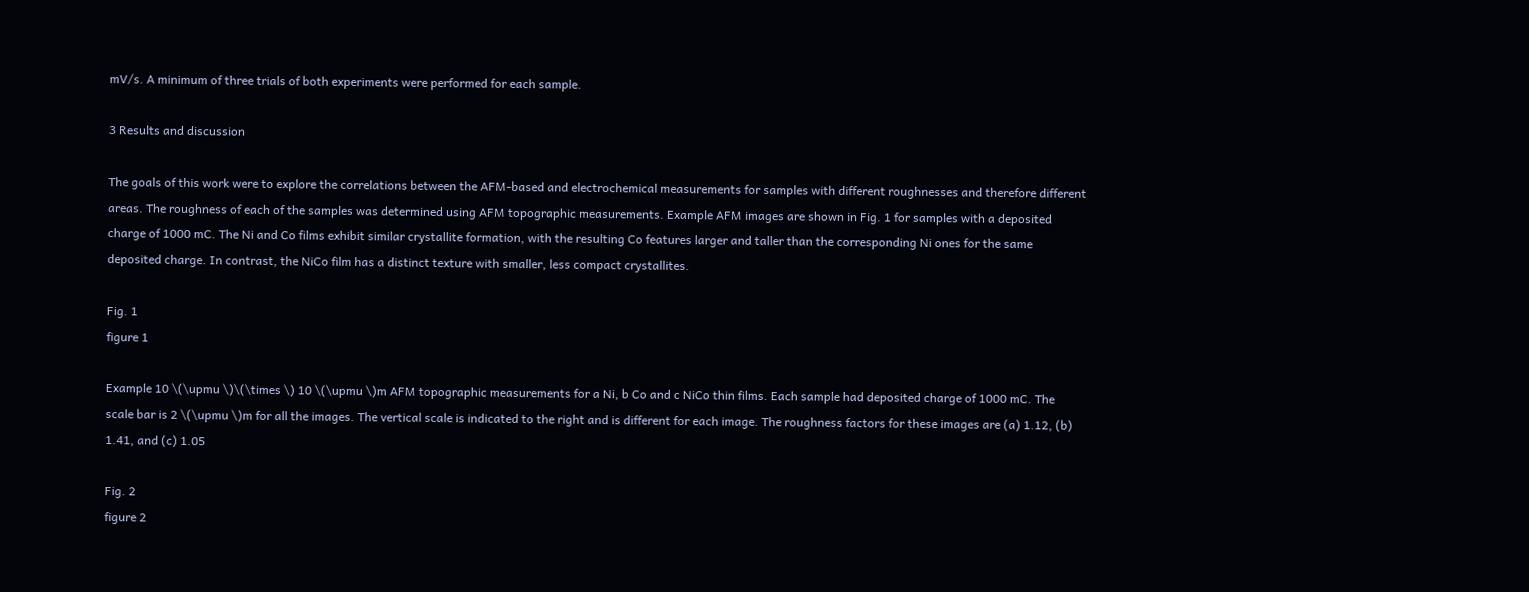mV/s. A minimum of three trials of both experiments were performed for each sample.

3 Results and discussion

The goals of this work were to explore the correlations between the AFM-based and electrochemical measurements for samples with different roughnesses and therefore different areas. The roughness of each of the samples was determined using AFM topographic measurements. Example AFM images are shown in Fig. 1 for samples with a deposited charge of 1000 mC. The Ni and Co films exhibit similar crystallite formation, with the resulting Co features larger and taller than the corresponding Ni ones for the same deposited charge. In contrast, the NiCo film has a distinct texture with smaller, less compact crystallites.

Fig. 1
figure 1

Example 10 \(\upmu \)\(\times \) 10 \(\upmu \)m AFM topographic measurements for a Ni, b Co and c NiCo thin films. Each sample had deposited charge of 1000 mC. The scale bar is 2 \(\upmu \)m for all the images. The vertical scale is indicated to the right and is different for each image. The roughness factors for these images are (a) 1.12, (b) 1.41, and (c) 1.05

Fig. 2
figure 2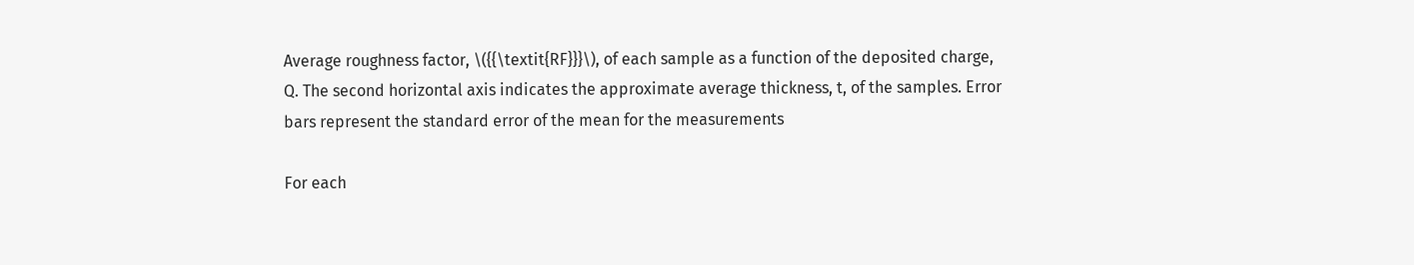Average roughness factor, \({{\textit{RF}}}\), of each sample as a function of the deposited charge, Q. The second horizontal axis indicates the approximate average thickness, t, of the samples. Error bars represent the standard error of the mean for the measurements

For each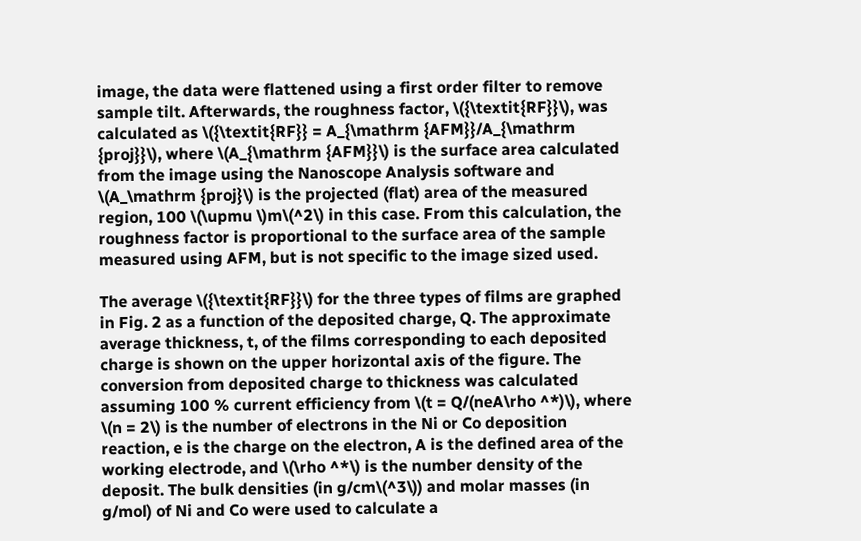image, the data were flattened using a first order filter to remove sample tilt. Afterwards, the roughness factor, \({\textit{RF}}\), was calculated as \({\textit{RF}} = A_{\mathrm {AFM}}/A_{\mathrm {proj}}\), where \(A_{\mathrm {AFM}}\) is the surface area calculated from the image using the Nanoscope Analysis software and \(A_\mathrm {proj}\) is the projected (flat) area of the measured region, 100 \(\upmu \)m\(^2\) in this case. From this calculation, the roughness factor is proportional to the surface area of the sample measured using AFM, but is not specific to the image sized used.

The average \({\textit{RF}}\) for the three types of films are graphed in Fig. 2 as a function of the deposited charge, Q. The approximate average thickness, t, of the films corresponding to each deposited charge is shown on the upper horizontal axis of the figure. The conversion from deposited charge to thickness was calculated assuming 100 % current efficiency from \(t = Q/(neA\rho ^*)\), where \(n = 2\) is the number of electrons in the Ni or Co deposition reaction, e is the charge on the electron, A is the defined area of the working electrode, and \(\rho ^*\) is the number density of the deposit. The bulk densities (in g/cm\(^3\)) and molar masses (in g/mol) of Ni and Co were used to calculate a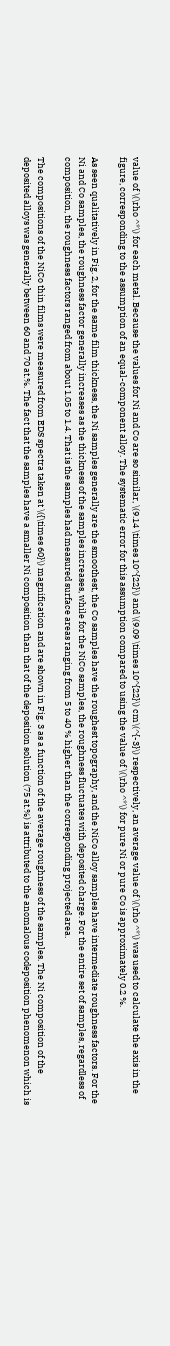value of \(\rho ^*\) for each metal. Because the values for Ni and Co are so similar, \(9.14 \times 10^{22}\) and \(9.09 \times 10^{22}\) cm\(^{-3}\) respectively, an average value of \(\rho ^*\) was used to calculate the axis in the figure, corresponding to the assumption of an equal-component alloy. The systematic error for this assumption compared to using the value of \(\rho ^*\) for pure Ni or pure Co is approximately 0.2 %.

As seen qualitatively in Fig. 2, for the same film thickness, the Ni samples generally are the smoothest, the Co samples have the roughest topography, and the NiCo alloy samples have intermediate roughness factors. For the Ni and Co samples, the roughness factor generally increases as the thickness of the samples increases, while for the NiCo samples, the roughness fluctuates with deposited charge. For the entire set of samples, regardless of composition, the roughness factors ranged from about 1.05 to 1.4. That is the samples had measured surface areas ranging from 5 to 40 % higher than the corresponding projected area.

The compositions of the NiCo thin films were measured from EDS spectra taken at \({\times 60}\) magnification and are shown in Fig. 3 as a function of the average roughness of the samples. The Ni composition of the deposited alloys was generally between 60 and 70 at.%. The fact that the samples have a smaller Ni composition than that of the deposition solution (75 at.%) is attributed to the anomalous codeposition phenomenon which is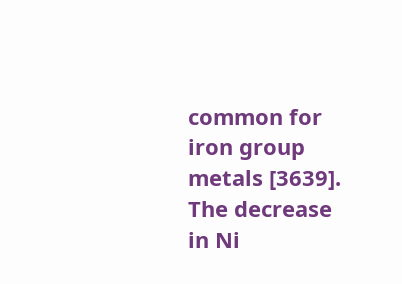common for iron group metals [3639]. The decrease in Ni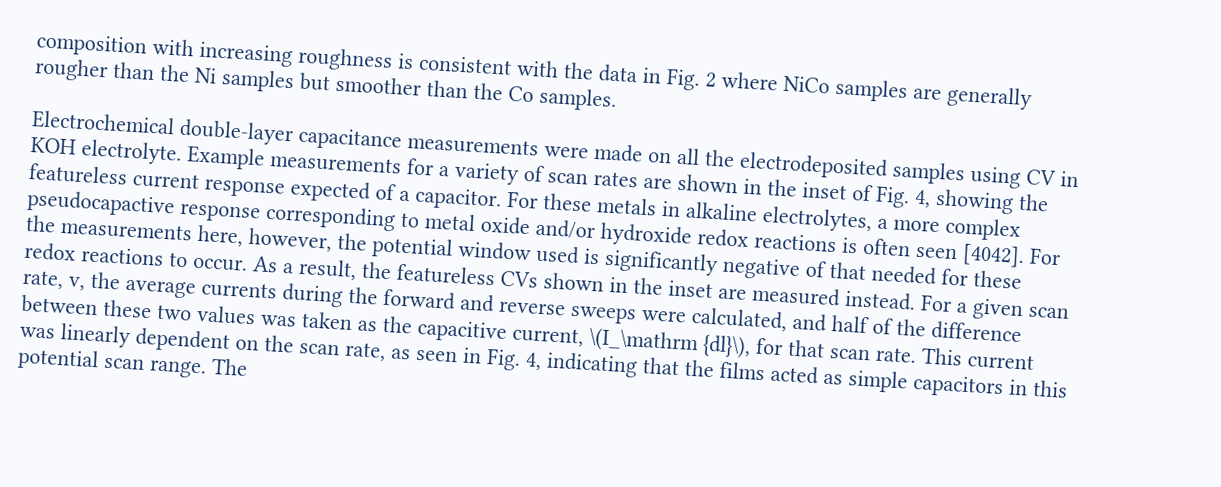composition with increasing roughness is consistent with the data in Fig. 2 where NiCo samples are generally rougher than the Ni samples but smoother than the Co samples.

Electrochemical double-layer capacitance measurements were made on all the electrodeposited samples using CV in KOH electrolyte. Example measurements for a variety of scan rates are shown in the inset of Fig. 4, showing the featureless current response expected of a capacitor. For these metals in alkaline electrolytes, a more complex pseudocapactive response corresponding to metal oxide and/or hydroxide redox reactions is often seen [4042]. For the measurements here, however, the potential window used is significantly negative of that needed for these redox reactions to occur. As a result, the featureless CVs shown in the inset are measured instead. For a given scan rate, v, the average currents during the forward and reverse sweeps were calculated, and half of the difference between these two values was taken as the capacitive current, \(I_\mathrm {dl}\), for that scan rate. This current was linearly dependent on the scan rate, as seen in Fig. 4, indicating that the films acted as simple capacitors in this potential scan range. The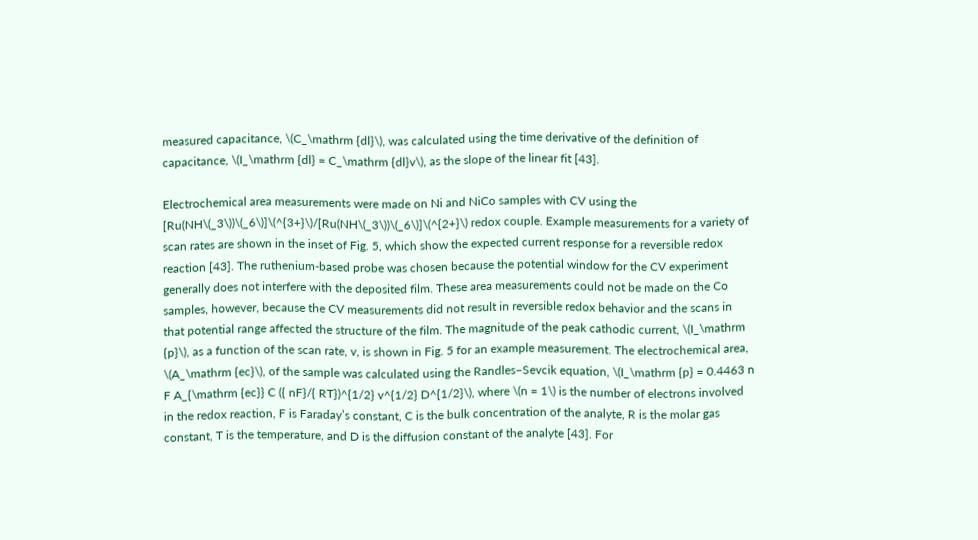measured capacitance, \(C_\mathrm {dl}\), was calculated using the time derivative of the definition of capacitance, \(I_\mathrm {dl} = C_\mathrm {dl}v\), as the slope of the linear fit [43].

Electrochemical area measurements were made on Ni and NiCo samples with CV using the [Ru(NH\(_3\))\(_6\)]\(^{3+}\)/[Ru(NH\(_3\))\(_6\)]\(^{2+}\) redox couple. Example measurements for a variety of scan rates are shown in the inset of Fig. 5, which show the expected current response for a reversible redox reaction [43]. The ruthenium-based probe was chosen because the potential window for the CV experiment generally does not interfere with the deposited film. These area measurements could not be made on the Co samples, however, because the CV measurements did not result in reversible redox behavior and the scans in that potential range affected the structure of the film. The magnitude of the peak cathodic current, \(I_\mathrm {p}\), as a function of the scan rate, v, is shown in Fig. 5 for an example measurement. The electrochemical area, \(A_\mathrm {ec}\), of the sample was calculated using the Randles–Sevcik equation, \(I_\mathrm {p} = 0.4463 n F A_{\mathrm {ec}} C ({ nF}/{ RT})^{1/2} v^{1/2} D^{1/2}\), where \(n = 1\) is the number of electrons involved in the redox reaction, F is Faraday’s constant, C is the bulk concentration of the analyte, R is the molar gas constant, T is the temperature, and D is the diffusion constant of the analyte [43]. For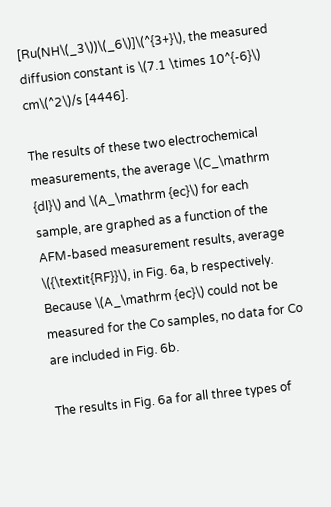[Ru(NH\(_3\))\(_6\)]\(^{3+}\), the measured diffusion constant is \(7.1 \times 10^{-6}\) cm\(^2\)/s [4446].

The results of these two electrochemical measurements, the average \(C_\mathrm {dl}\) and \(A_\mathrm {ec}\) for each sample, are graphed as a function of the AFM-based measurement results, average \({\textit{RF}}\), in Fig. 6a, b respectively. Because \(A_\mathrm {ec}\) could not be measured for the Co samples, no data for Co are included in Fig. 6b.

The results in Fig. 6a for all three types of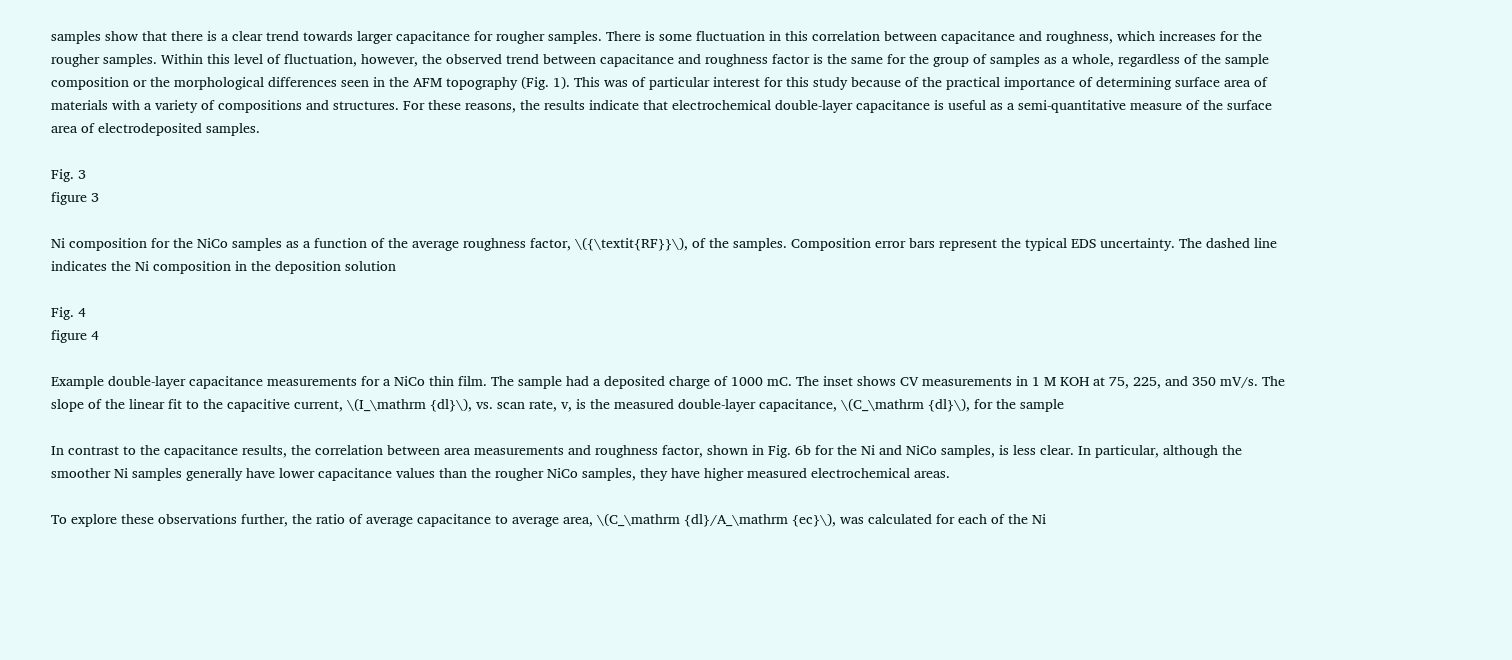samples show that there is a clear trend towards larger capacitance for rougher samples. There is some fluctuation in this correlation between capacitance and roughness, which increases for the rougher samples. Within this level of fluctuation, however, the observed trend between capacitance and roughness factor is the same for the group of samples as a whole, regardless of the sample composition or the morphological differences seen in the AFM topography (Fig. 1). This was of particular interest for this study because of the practical importance of determining surface area of materials with a variety of compositions and structures. For these reasons, the results indicate that electrochemical double-layer capacitance is useful as a semi-quantitative measure of the surface area of electrodeposited samples.

Fig. 3
figure 3

Ni composition for the NiCo samples as a function of the average roughness factor, \({\textit{RF}}\), of the samples. Composition error bars represent the typical EDS uncertainty. The dashed line indicates the Ni composition in the deposition solution

Fig. 4
figure 4

Example double-layer capacitance measurements for a NiCo thin film. The sample had a deposited charge of 1000 mC. The inset shows CV measurements in 1 M KOH at 75, 225, and 350 mV/s. The slope of the linear fit to the capacitive current, \(I_\mathrm {dl}\), vs. scan rate, v, is the measured double-layer capacitance, \(C_\mathrm {dl}\), for the sample

In contrast to the capacitance results, the correlation between area measurements and roughness factor, shown in Fig. 6b for the Ni and NiCo samples, is less clear. In particular, although the smoother Ni samples generally have lower capacitance values than the rougher NiCo samples, they have higher measured electrochemical areas.

To explore these observations further, the ratio of average capacitance to average area, \(C_\mathrm {dl}/A_\mathrm {ec}\), was calculated for each of the Ni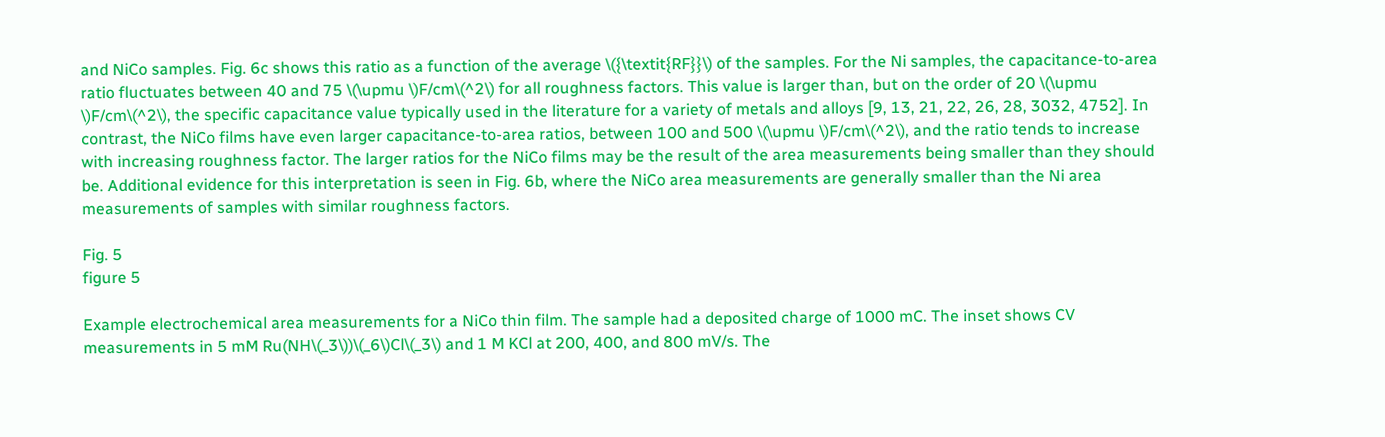and NiCo samples. Fig. 6c shows this ratio as a function of the average \({\textit{RF}}\) of the samples. For the Ni samples, the capacitance-to-area ratio fluctuates between 40 and 75 \(\upmu \)F/cm\(^2\) for all roughness factors. This value is larger than, but on the order of 20 \(\upmu \)F/cm\(^2\), the specific capacitance value typically used in the literature for a variety of metals and alloys [9, 13, 21, 22, 26, 28, 3032, 4752]. In contrast, the NiCo films have even larger capacitance-to-area ratios, between 100 and 500 \(\upmu \)F/cm\(^2\), and the ratio tends to increase with increasing roughness factor. The larger ratios for the NiCo films may be the result of the area measurements being smaller than they should be. Additional evidence for this interpretation is seen in Fig. 6b, where the NiCo area measurements are generally smaller than the Ni area measurements of samples with similar roughness factors.

Fig. 5
figure 5

Example electrochemical area measurements for a NiCo thin film. The sample had a deposited charge of 1000 mC. The inset shows CV measurements in 5 mM Ru(NH\(_3\))\(_6\)Cl\(_3\) and 1 M KCl at 200, 400, and 800 mV/s. The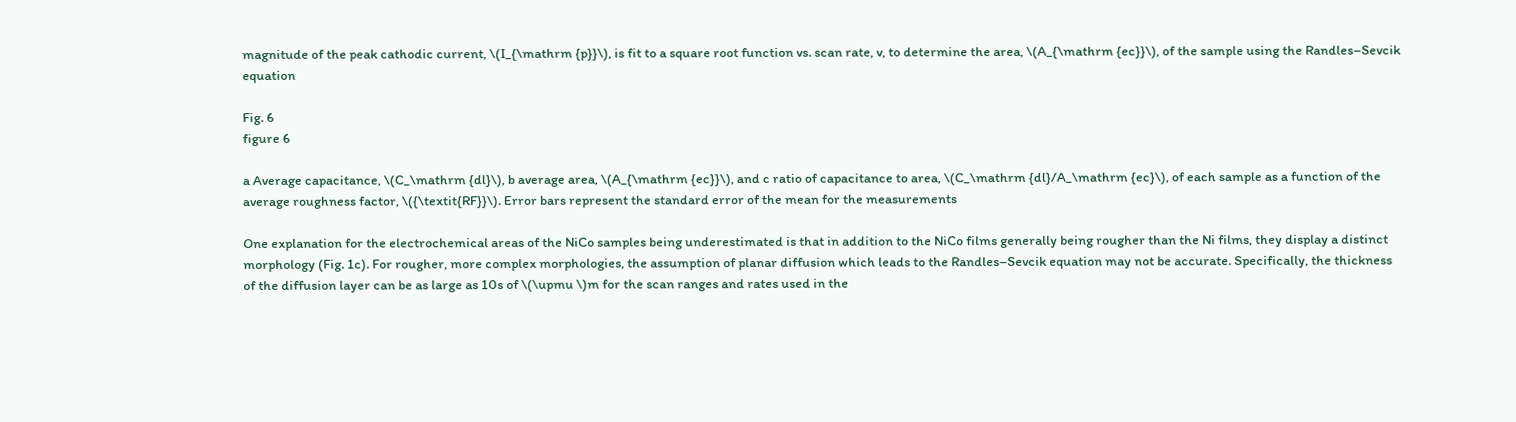magnitude of the peak cathodic current, \(I_{\mathrm {p}}\), is fit to a square root function vs. scan rate, v, to determine the area, \(A_{\mathrm {ec}}\), of the sample using the Randles–Sevcik equation

Fig. 6
figure 6

a Average capacitance, \(C_\mathrm {dl}\), b average area, \(A_{\mathrm {ec}}\), and c ratio of capacitance to area, \(C_\mathrm {dl}/A_\mathrm {ec}\), of each sample as a function of the average roughness factor, \({\textit{RF}}\). Error bars represent the standard error of the mean for the measurements

One explanation for the electrochemical areas of the NiCo samples being underestimated is that in addition to the NiCo films generally being rougher than the Ni films, they display a distinct morphology (Fig. 1c). For rougher, more complex morphologies, the assumption of planar diffusion which leads to the Randles–Sevcik equation may not be accurate. Specifically, the thickness of the diffusion layer can be as large as 10s of \(\upmu \)m for the scan ranges and rates used in the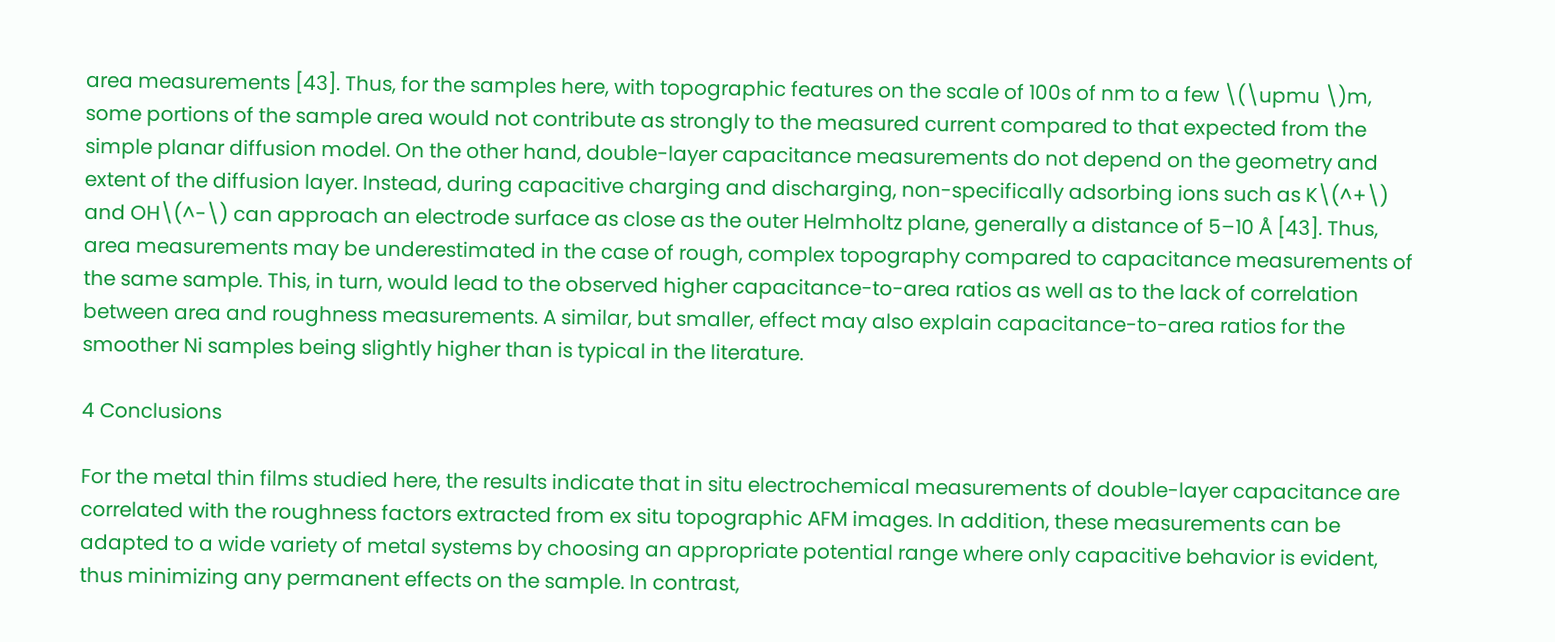area measurements [43]. Thus, for the samples here, with topographic features on the scale of 100s of nm to a few \(\upmu \)m, some portions of the sample area would not contribute as strongly to the measured current compared to that expected from the simple planar diffusion model. On the other hand, double-layer capacitance measurements do not depend on the geometry and extent of the diffusion layer. Instead, during capacitive charging and discharging, non-specifically adsorbing ions such as K\(^+\) and OH\(^-\) can approach an electrode surface as close as the outer Helmholtz plane, generally a distance of 5–10 Å [43]. Thus, area measurements may be underestimated in the case of rough, complex topography compared to capacitance measurements of the same sample. This, in turn, would lead to the observed higher capacitance-to-area ratios as well as to the lack of correlation between area and roughness measurements. A similar, but smaller, effect may also explain capacitance-to-area ratios for the smoother Ni samples being slightly higher than is typical in the literature.

4 Conclusions

For the metal thin films studied here, the results indicate that in situ electrochemical measurements of double-layer capacitance are correlated with the roughness factors extracted from ex situ topographic AFM images. In addition, these measurements can be adapted to a wide variety of metal systems by choosing an appropriate potential range where only capacitive behavior is evident, thus minimizing any permanent effects on the sample. In contrast,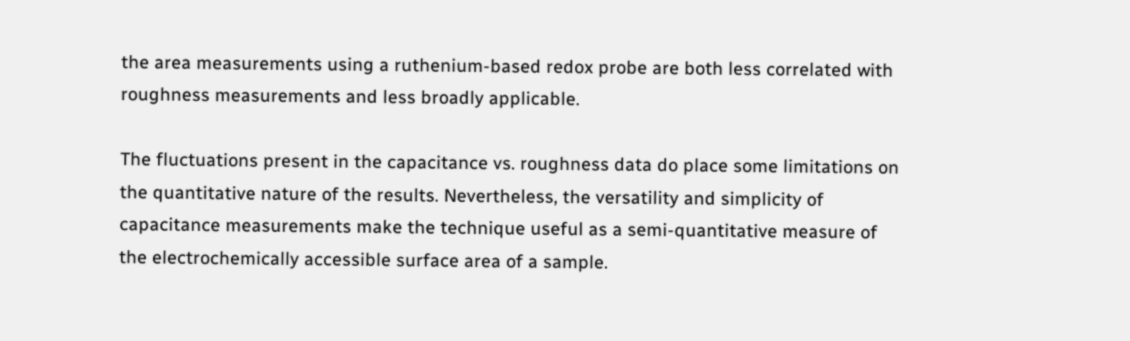the area measurements using a ruthenium-based redox probe are both less correlated with roughness measurements and less broadly applicable.

The fluctuations present in the capacitance vs. roughness data do place some limitations on the quantitative nature of the results. Nevertheless, the versatility and simplicity of capacitance measurements make the technique useful as a semi-quantitative measure of the electrochemically accessible surface area of a sample.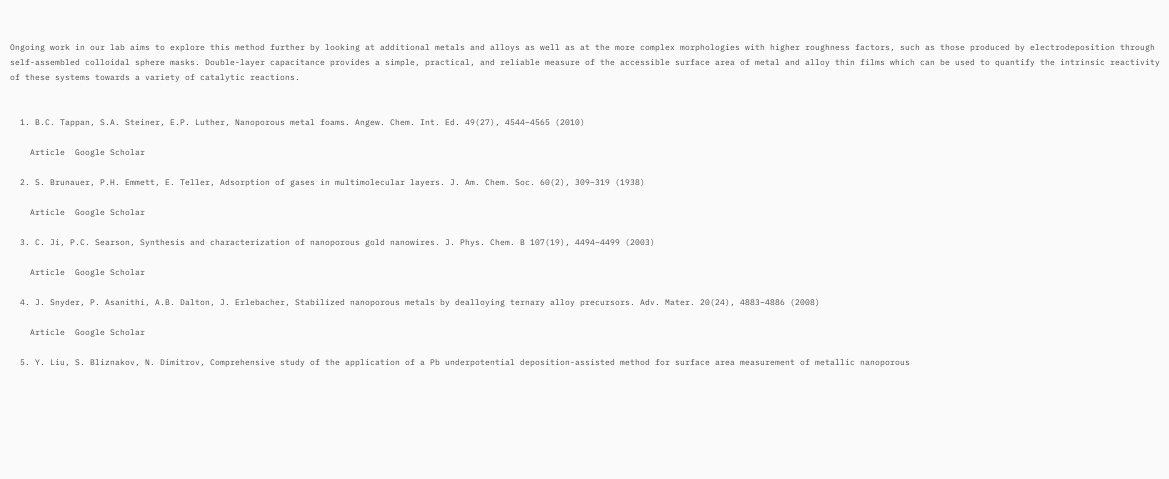Ongoing work in our lab aims to explore this method further by looking at additional metals and alloys as well as at the more complex morphologies with higher roughness factors, such as those produced by electrodeposition through self-assembled colloidal sphere masks. Double-layer capacitance provides a simple, practical, and reliable measure of the accessible surface area of metal and alloy thin films which can be used to quantify the intrinsic reactivity of these systems towards a variety of catalytic reactions.


  1. B.C. Tappan, S.A. Steiner, E.P. Luther, Nanoporous metal foams. Angew. Chem. Int. Ed. 49(27), 4544–4565 (2010)

    Article  Google Scholar

  2. S. Brunauer, P.H. Emmett, E. Teller, Adsorption of gases in multimolecular layers. J. Am. Chem. Soc. 60(2), 309–319 (1938)

    Article  Google Scholar

  3. C. Ji, P.C. Searson, Synthesis and characterization of nanoporous gold nanowires. J. Phys. Chem. B 107(19), 4494–4499 (2003)

    Article  Google Scholar

  4. J. Snyder, P. Asanithi, A.B. Dalton, J. Erlebacher, Stabilized nanoporous metals by dealloying ternary alloy precursors. Adv. Mater. 20(24), 4883–4886 (2008)

    Article  Google Scholar

  5. Y. Liu, S. Bliznakov, N. Dimitrov, Comprehensive study of the application of a Pb underpotential deposition-assisted method for surface area measurement of metallic nanoporous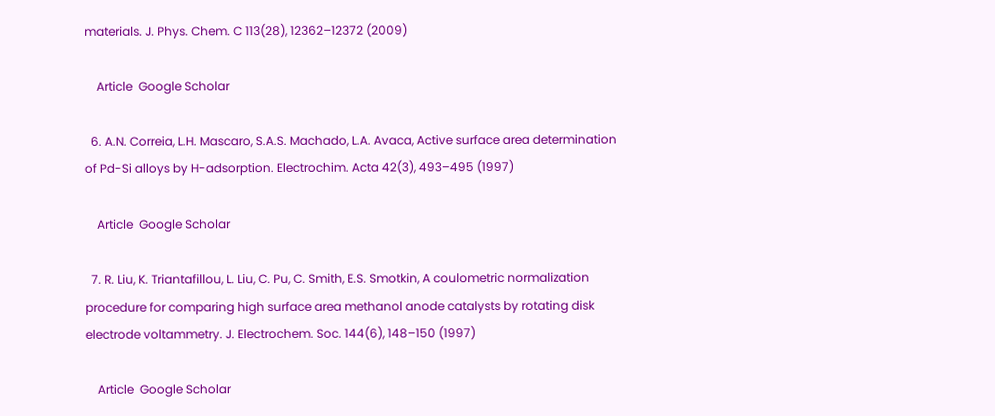materials. J. Phys. Chem. C 113(28), 12362–12372 (2009)

    Article  Google Scholar

  6. A.N. Correia, L.H. Mascaro, S.A.S. Machado, L.A. Avaca, Active surface area determination of Pd-Si alloys by H-adsorption. Electrochim. Acta 42(3), 493–495 (1997)

    Article  Google Scholar

  7. R. Liu, K. Triantafillou, L. Liu, C. Pu, C. Smith, E.S. Smotkin, A coulometric normalization procedure for comparing high surface area methanol anode catalysts by rotating disk electrode voltammetry. J. Electrochem. Soc. 144(6), 148–150 (1997)

    Article  Google Scholar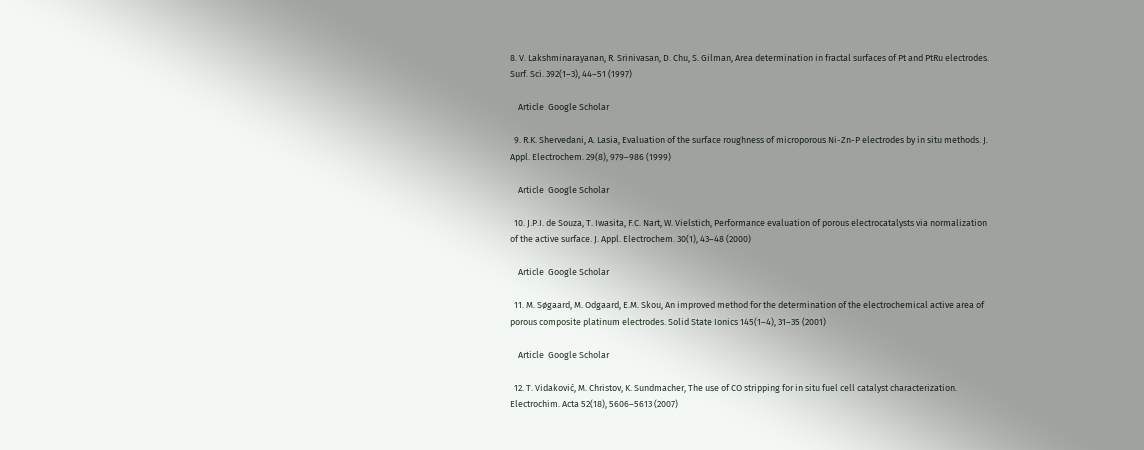8. V. Lakshminarayanan, R. Srinivasan, D. Chu, S. Gilman, Area determination in fractal surfaces of Pt and PtRu electrodes. Surf. Sci. 392(1–3), 44–51 (1997)

    Article  Google Scholar

  9. R.K. Shervedani, A. Lasia, Evaluation of the surface roughness of microporous Ni-Zn-P electrodes by in situ methods. J. Appl. Electrochem. 29(8), 979–986 (1999)

    Article  Google Scholar

  10. J.P.I. de Souza, T. Iwasita, F.C. Nart, W. Vielstich, Performance evaluation of porous electrocatalysts via normalization of the active surface. J. Appl. Electrochem. 30(1), 43–48 (2000)

    Article  Google Scholar

  11. M. Søgaard, M. Odgaard, E.M. Skou, An improved method for the determination of the electrochemical active area of porous composite platinum electrodes. Solid State Ionics 145(1–4), 31–35 (2001)

    Article  Google Scholar

  12. T. Vidaković, M. Christov, K. Sundmacher, The use of CO stripping for in situ fuel cell catalyst characterization. Electrochim. Acta 52(18), 5606–5613 (2007)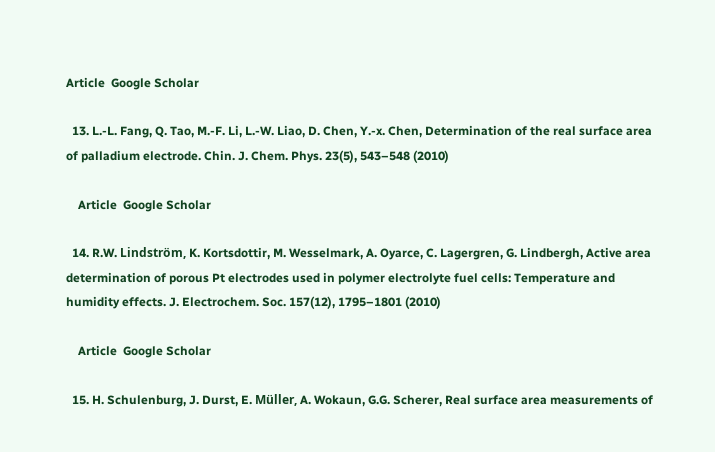Article  Google Scholar

  13. L.-L. Fang, Q. Tao, M.-F. Li, L.-W. Liao, D. Chen, Y.-x. Chen, Determination of the real surface area of palladium electrode. Chin. J. Chem. Phys. 23(5), 543–548 (2010)

    Article  Google Scholar

  14. R.W. Lindström, K. Kortsdottir, M. Wesselmark, A. Oyarce, C. Lagergren, G. Lindbergh, Active area determination of porous Pt electrodes used in polymer electrolyte fuel cells: Temperature and humidity effects. J. Electrochem. Soc. 157(12), 1795–1801 (2010)

    Article  Google Scholar

  15. H. Schulenburg, J. Durst, E. Müller, A. Wokaun, G.G. Scherer, Real surface area measurements of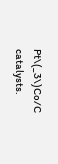Pt\(_3\)Co/C catalysts.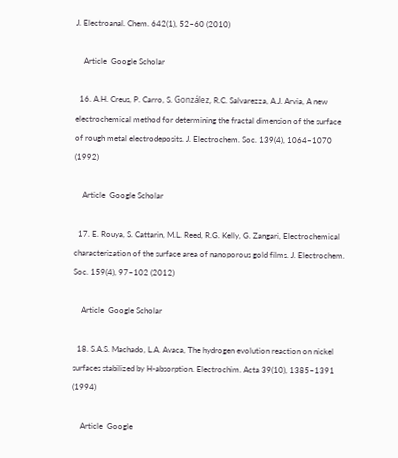J. Electroanal. Chem. 642(1), 52–60 (2010)

    Article  Google Scholar

  16. A.H. Creus, P. Carro, S. González, R.C. Salvarezza, A.J. Arvia, A new electrochemical method for determining the fractal dimension of the surface of rough metal electrodeposits. J. Electrochem. Soc. 139(4), 1064–1070 (1992)

    Article  Google Scholar

  17. E. Rouya, S. Cattarin, M.L. Reed, R.G. Kelly, G. Zangari, Electrochemical characterization of the surface area of nanoporous gold films. J. Electrochem. Soc. 159(4), 97–102 (2012)

    Article  Google Scholar

  18. S.A.S. Machado, L.A. Avaca, The hydrogen evolution reaction on nickel surfaces stabilized by H-absorption. Electrochim. Acta 39(10), 1385–1391 (1994)

    Article  Google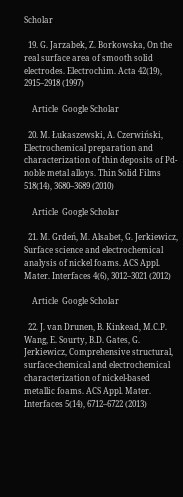Scholar

  19. G. Jarzabek, Z. Borkowska, On the real surface area of smooth solid electrodes. Electrochim. Acta 42(19), 2915–2918 (1997)

    Article  Google Scholar

  20. M. Łukaszewski, A. Czerwiński, Electrochemical preparation and characterization of thin deposits of Pd-noble metal alloys. Thin Solid Films 518(14), 3680–3689 (2010)

    Article  Google Scholar

  21. M. Grdeń, M. Alsabet, G. Jerkiewicz, Surface science and electrochemical analysis of nickel foams. ACS Appl. Mater. Interfaces 4(6), 3012–3021 (2012)

    Article  Google Scholar

  22. J. van Drunen, B. Kinkead, M.C.P. Wang, E. Sourty, B.D. Gates, G. Jerkiewicz, Comprehensive structural, surface-chemical and electrochemical characterization of nickel-based metallic foams. ACS Appl. Mater. Interfaces 5(14), 6712–6722 (2013)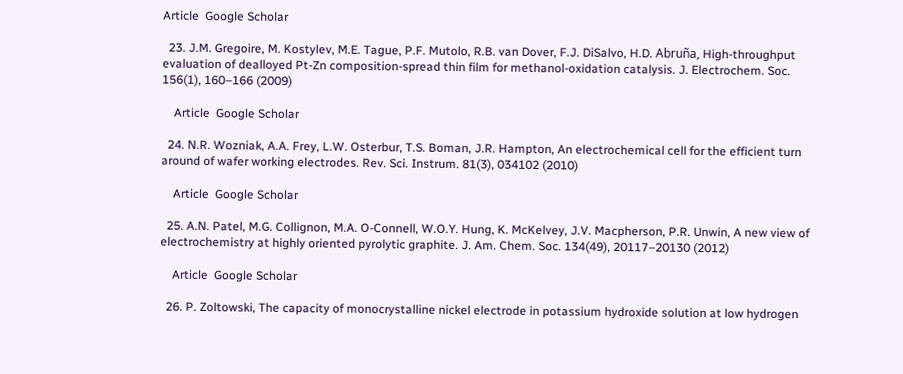Article  Google Scholar

  23. J.M. Gregoire, M. Kostylev, M.E. Tague, P.F. Mutolo, R.B. van Dover, F.J. DiSalvo, H.D. Abruña, High-throughput evaluation of dealloyed Pt-Zn composition-spread thin film for methanol-oxidation catalysis. J. Electrochem. Soc. 156(1), 160–166 (2009)

    Article  Google Scholar

  24. N.R. Wozniak, A.A. Frey, L.W. Osterbur, T.S. Boman, J.R. Hampton, An electrochemical cell for the efficient turn around of wafer working electrodes. Rev. Sci. Instrum. 81(3), 034102 (2010)

    Article  Google Scholar

  25. A.N. Patel, M.G. Collignon, M.A. O-Connell, W.O.Y. Hung, K. McKelvey, J.V. Macpherson, P.R. Unwin, A new view of electrochemistry at highly oriented pyrolytic graphite. J. Am. Chem. Soc. 134(49), 20117–20130 (2012)

    Article  Google Scholar

  26. P. Zoltowski, The capacity of monocrystalline nickel electrode in potassium hydroxide solution at low hydrogen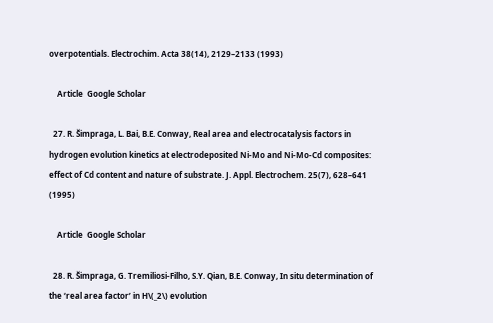overpotentials. Electrochim. Acta 38(14), 2129–2133 (1993)

    Article  Google Scholar

  27. R. Šimpraga, L. Bai, B.E. Conway, Real area and electrocatalysis factors in hydrogen evolution kinetics at electrodeposited Ni-Mo and Ni-Mo-Cd composites: effect of Cd content and nature of substrate. J. Appl. Electrochem. 25(7), 628–641 (1995)

    Article  Google Scholar

  28. R. Šimpraga, G. Tremiliosi-Filho, S.Y. Qian, B.E. Conway, In situ determination of the ‘real area factor’ in H\(_2\) evolution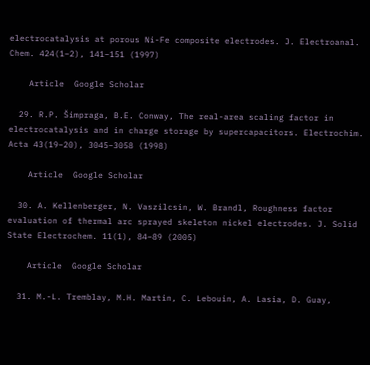electrocatalysis at porous Ni-Fe composite electrodes. J. Electroanal. Chem. 424(1–2), 141–151 (1997)

    Article  Google Scholar

  29. R.P. Šimpraga, B.E. Conway, The real-area scaling factor in electrocatalysis and in charge storage by supercapacitors. Electrochim. Acta 43(19–20), 3045–3058 (1998)

    Article  Google Scholar

  30. A. Kellenberger, N. Vaszilcsin, W. Brandl, Roughness factor evaluation of thermal arc sprayed skeleton nickel electrodes. J. Solid State Electrochem. 11(1), 84–89 (2005)

    Article  Google Scholar

  31. M.-L. Tremblay, M.H. Martin, C. Lebouin, A. Lasia, D. Guay,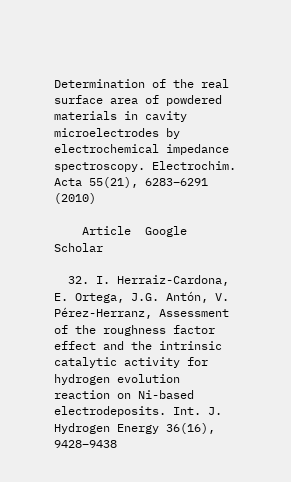Determination of the real surface area of powdered materials in cavity microelectrodes by electrochemical impedance spectroscopy. Electrochim. Acta 55(21), 6283–6291 (2010)

    Article  Google Scholar

  32. I. Herraiz-Cardona, E. Ortega, J.G. Antón, V. Pérez-Herranz, Assessment of the roughness factor effect and the intrinsic catalytic activity for hydrogen evolution reaction on Ni-based electrodeposits. Int. J. Hydrogen Energy 36(16), 9428–9438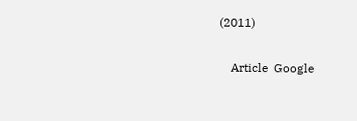(2011)

    Article  Google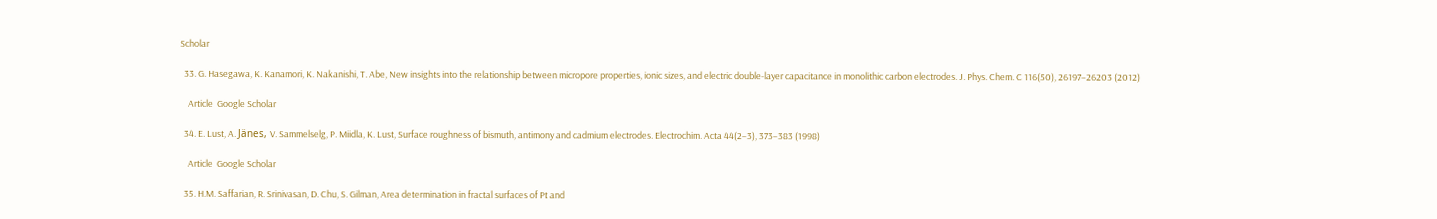Scholar

  33. G. Hasegawa, K. Kanamori, K. Nakanishi, T. Abe, New insights into the relationship between micropore properties, ionic sizes, and electric double-layer capacitance in monolithic carbon electrodes. J. Phys. Chem. C 116(50), 26197–26203 (2012)

    Article  Google Scholar

  34. E. Lust, A. Jänes, V. Sammelselg, P. Miidla, K. Lust, Surface roughness of bismuth, antimony and cadmium electrodes. Electrochim. Acta 44(2–3), 373–383 (1998)

    Article  Google Scholar

  35. H.M. Saffarian, R. Srinivasan, D. Chu, S. Gilman, Area determination in fractal surfaces of Pt and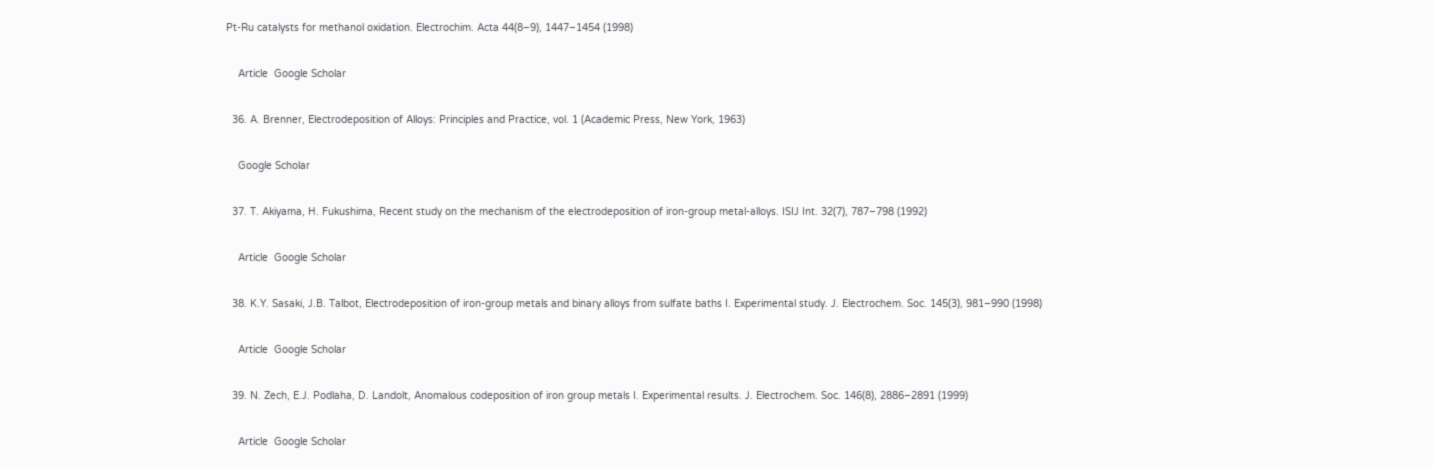Pt-Ru catalysts for methanol oxidation. Electrochim. Acta 44(8–9), 1447–1454 (1998)

    Article  Google Scholar

  36. A. Brenner, Electrodeposition of Alloys: Principles and Practice, vol. 1 (Academic Press, New York, 1963)

    Google Scholar

  37. T. Akiyama, H. Fukushima, Recent study on the mechanism of the electrodeposition of iron-group metal-alloys. ISIJ Int. 32(7), 787–798 (1992)

    Article  Google Scholar

  38. K.Y. Sasaki, J.B. Talbot, Electrodeposition of iron-group metals and binary alloys from sulfate baths I. Experimental study. J. Electrochem. Soc. 145(3), 981–990 (1998)

    Article  Google Scholar

  39. N. Zech, E.J. Podlaha, D. Landolt, Anomalous codeposition of iron group metals I. Experimental results. J. Electrochem. Soc. 146(8), 2886–2891 (1999)

    Article  Google Scholar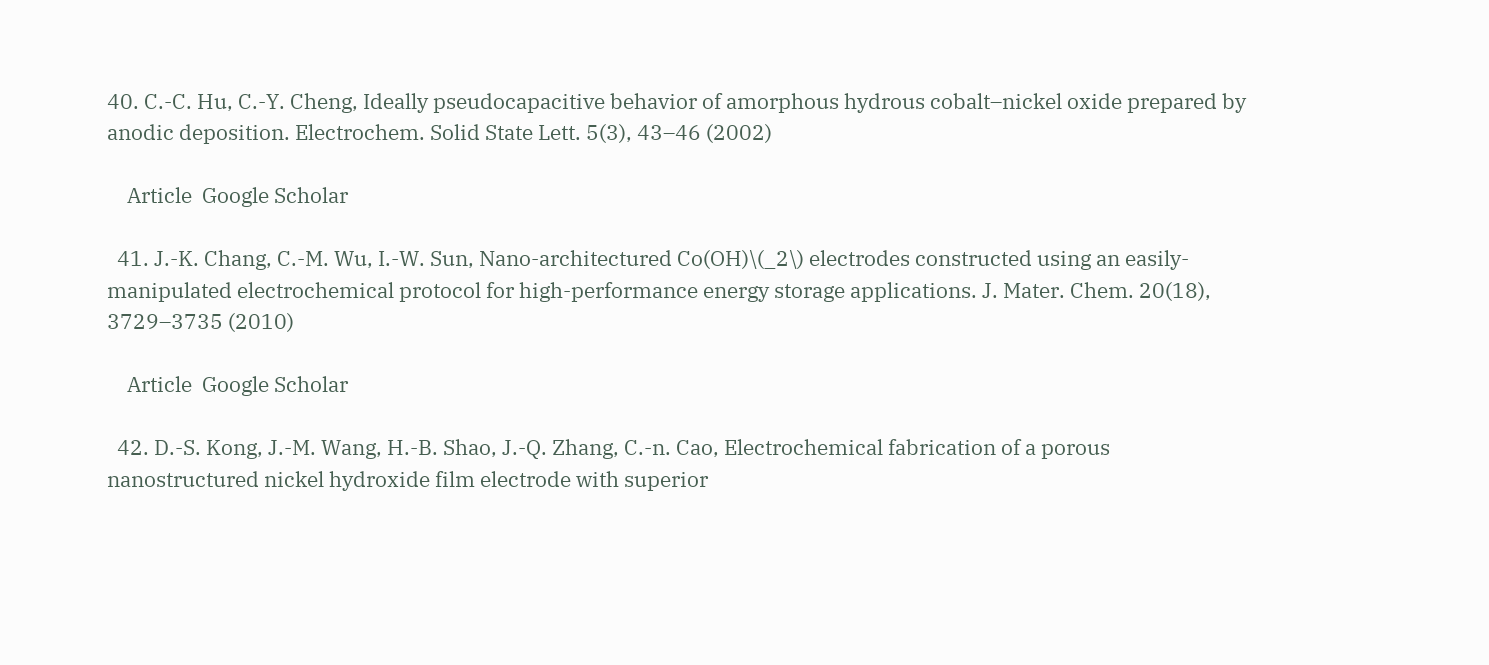40. C.-C. Hu, C.-Y. Cheng, Ideally pseudocapacitive behavior of amorphous hydrous cobalt–nickel oxide prepared by anodic deposition. Electrochem. Solid State Lett. 5(3), 43–46 (2002)

    Article  Google Scholar

  41. J.-K. Chang, C.-M. Wu, I.-W. Sun, Nano-architectured Co(OH)\(_2\) electrodes constructed using an easily-manipulated electrochemical protocol for high-performance energy storage applications. J. Mater. Chem. 20(18), 3729–3735 (2010)

    Article  Google Scholar

  42. D.-S. Kong, J.-M. Wang, H.-B. Shao, J.-Q. Zhang, C.-n. Cao, Electrochemical fabrication of a porous nanostructured nickel hydroxide film electrode with superior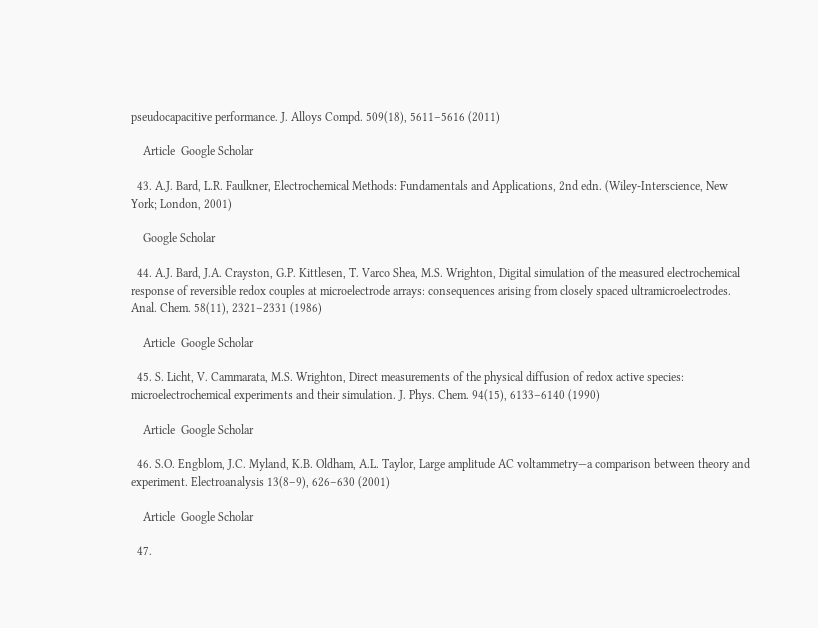pseudocapacitive performance. J. Alloys Compd. 509(18), 5611–5616 (2011)

    Article  Google Scholar

  43. A.J. Bard, L.R. Faulkner, Electrochemical Methods: Fundamentals and Applications, 2nd edn. (Wiley-Interscience, New York; London, 2001)

    Google Scholar

  44. A.J. Bard, J.A. Crayston, G.P. Kittlesen, T. Varco Shea, M.S. Wrighton, Digital simulation of the measured electrochemical response of reversible redox couples at microelectrode arrays: consequences arising from closely spaced ultramicroelectrodes. Anal. Chem. 58(11), 2321–2331 (1986)

    Article  Google Scholar

  45. S. Licht, V. Cammarata, M.S. Wrighton, Direct measurements of the physical diffusion of redox active species: microelectrochemical experiments and their simulation. J. Phys. Chem. 94(15), 6133–6140 (1990)

    Article  Google Scholar

  46. S.O. Engblom, J.C. Myland, K.B. Oldham, A.L. Taylor, Large amplitude AC voltammetry—a comparison between theory and experiment. Electroanalysis 13(8–9), 626–630 (2001)

    Article  Google Scholar

  47.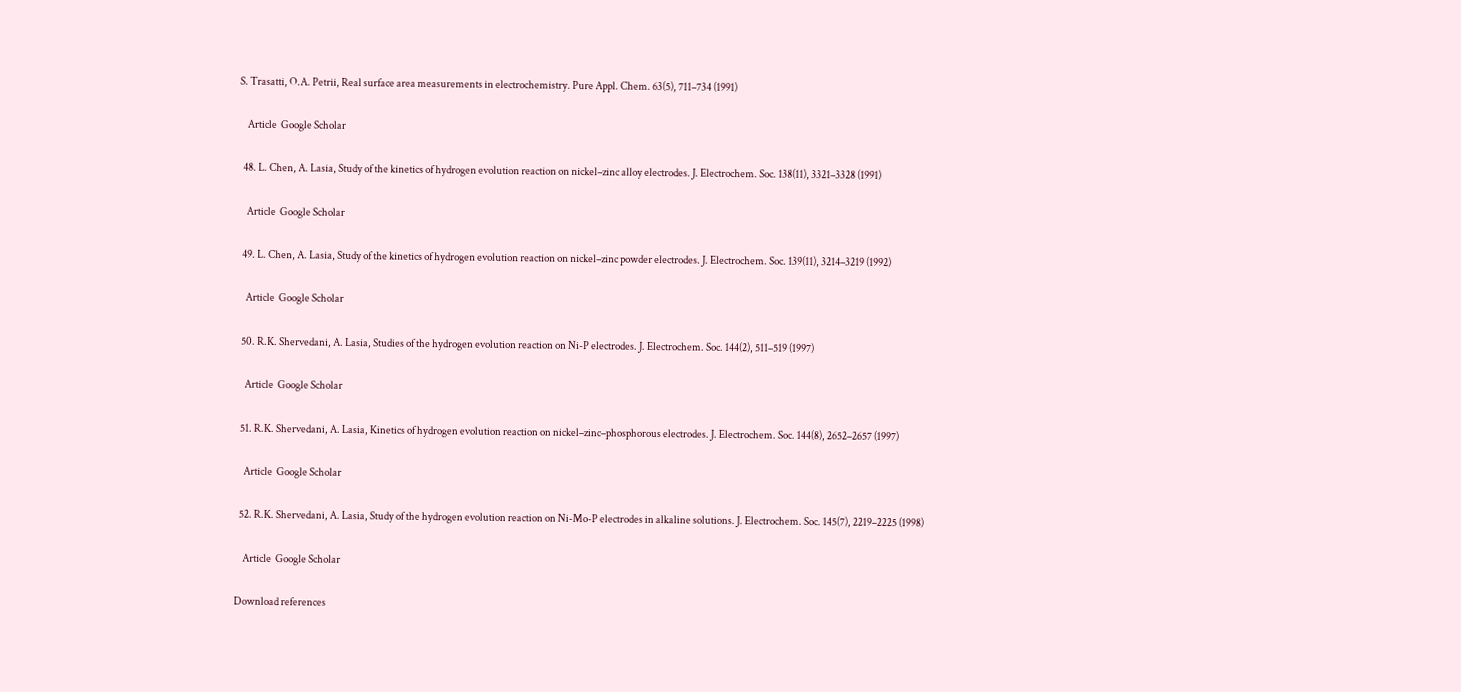S. Trasatti, O.A. Petrii, Real surface area measurements in electrochemistry. Pure Appl. Chem. 63(5), 711–734 (1991)

    Article  Google Scholar

  48. L. Chen, A. Lasia, Study of the kinetics of hydrogen evolution reaction on nickel–zinc alloy electrodes. J. Electrochem. Soc. 138(11), 3321–3328 (1991)

    Article  Google Scholar

  49. L. Chen, A. Lasia, Study of the kinetics of hydrogen evolution reaction on nickel–zinc powder electrodes. J. Electrochem. Soc. 139(11), 3214–3219 (1992)

    Article  Google Scholar

  50. R.K. Shervedani, A. Lasia, Studies of the hydrogen evolution reaction on Ni-P electrodes. J. Electrochem. Soc. 144(2), 511–519 (1997)

    Article  Google Scholar

  51. R.K. Shervedani, A. Lasia, Kinetics of hydrogen evolution reaction on nickel–zinc–phosphorous electrodes. J. Electrochem. Soc. 144(8), 2652–2657 (1997)

    Article  Google Scholar

  52. R.K. Shervedani, A. Lasia, Study of the hydrogen evolution reaction on Ni-Mo-P electrodes in alkaline solutions. J. Electrochem. Soc. 145(7), 2219–2225 (1998)

    Article  Google Scholar

Download references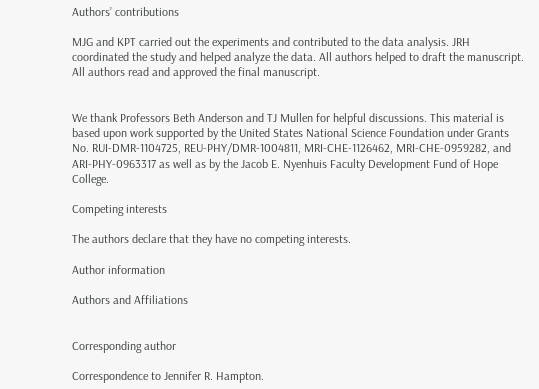Authors’ contributions

MJG and KPT carried out the experiments and contributed to the data analysis. JRH coordinated the study and helped analyze the data. All authors helped to draft the manuscript. All authors read and approved the final manuscript.


We thank Professors Beth Anderson and TJ Mullen for helpful discussions. This material is based upon work supported by the United States National Science Foundation under Grants No. RUI-DMR-1104725, REU-PHY/DMR-1004811, MRI-CHE-1126462, MRI-CHE-0959282, and ARI-PHY-0963317 as well as by the Jacob E. Nyenhuis Faculty Development Fund of Hope College.

Competing interests

The authors declare that they have no competing interests.

Author information

Authors and Affiliations


Corresponding author

Correspondence to Jennifer R. Hampton.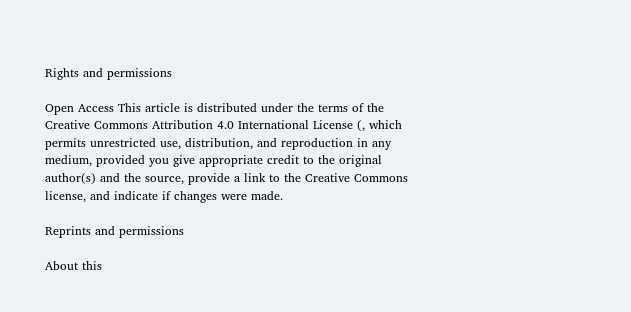Rights and permissions

Open Access This article is distributed under the terms of the Creative Commons Attribution 4.0 International License (, which permits unrestricted use, distribution, and reproduction in any medium, provided you give appropriate credit to the original author(s) and the source, provide a link to the Creative Commons license, and indicate if changes were made.

Reprints and permissions

About this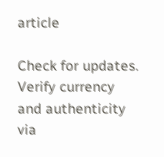article

Check for updates. Verify currency and authenticity via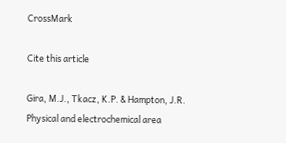CrossMark

Cite this article

Gira, M.J., Tkacz, K.P. & Hampton, J.R. Physical and electrochemical area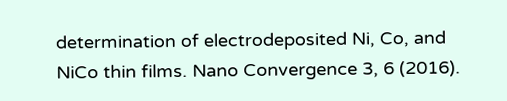determination of electrodeposited Ni, Co, and NiCo thin films. Nano Convergence 3, 6 (2016).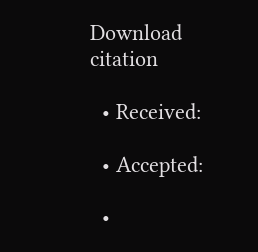Download citation

  • Received:

  • Accepted:

  •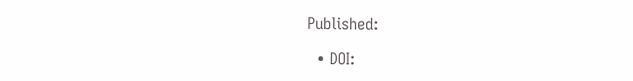Published:

  • DOI: